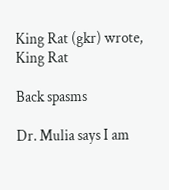King Rat (gkr) wrote,
King Rat

Back spasms

Dr. Mulia says I am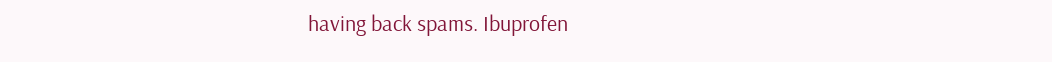having back spams. Ibuprofen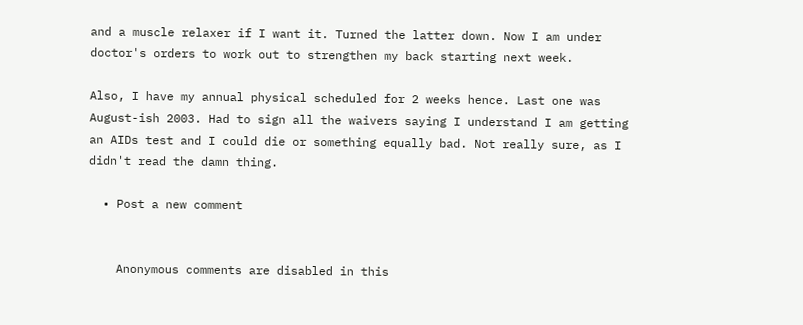and a muscle relaxer if I want it. Turned the latter down. Now I am under doctor's orders to work out to strengthen my back starting next week.

Also, I have my annual physical scheduled for 2 weeks hence. Last one was August-ish 2003. Had to sign all the waivers saying I understand I am getting an AIDs test and I could die or something equally bad. Not really sure, as I didn't read the damn thing.

  • Post a new comment


    Anonymous comments are disabled in this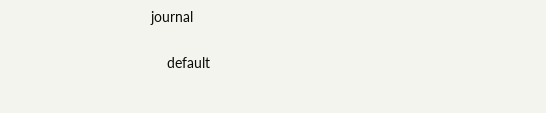journal

    default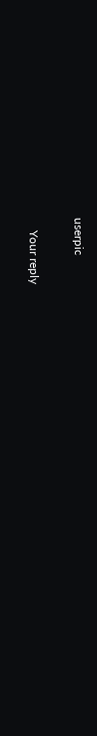userpic

    Your reply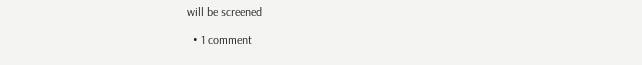will be screened

  • 1 comment